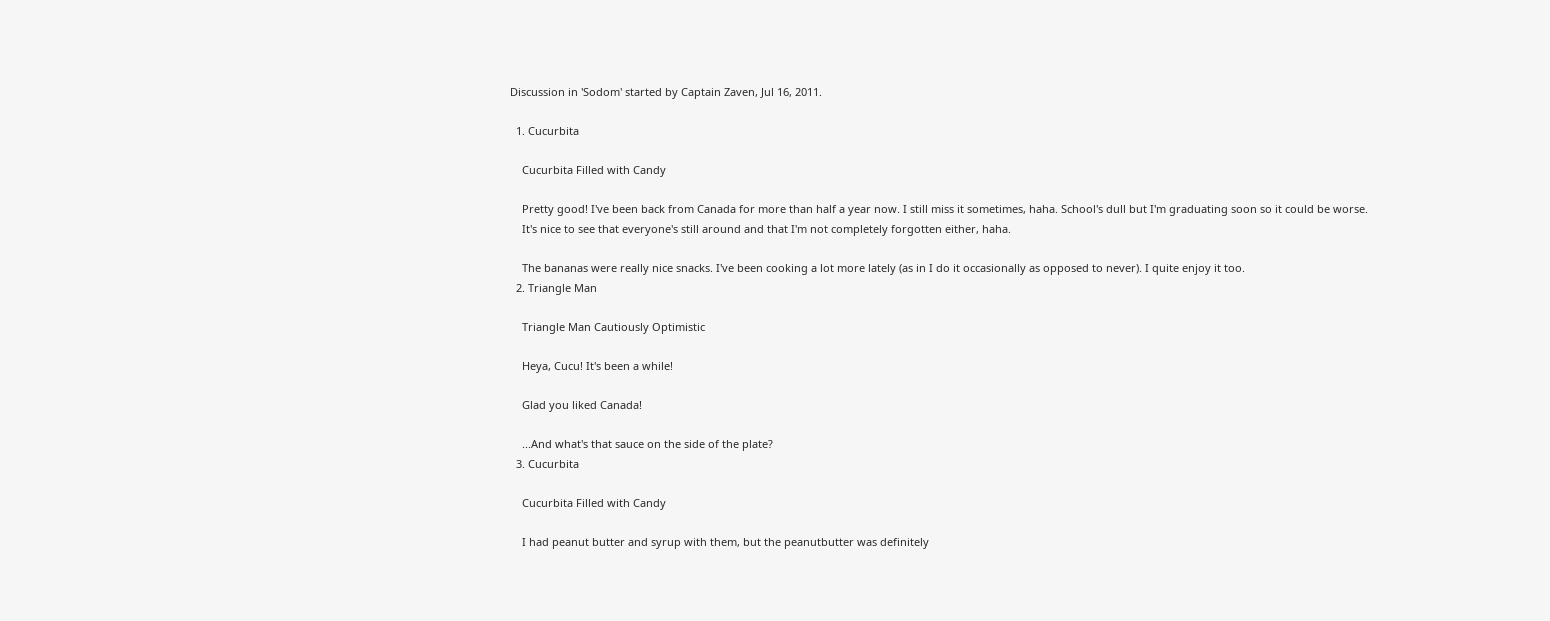Discussion in 'Sodom' started by Captain Zaven, Jul 16, 2011.

  1. Cucurbita

    Cucurbita Filled with Candy

    Pretty good! I've been back from Canada for more than half a year now. I still miss it sometimes, haha. School's dull but I'm graduating soon so it could be worse.
    It's nice to see that everyone's still around and that I'm not completely forgotten either, haha.

    The bananas were really nice snacks. I've been cooking a lot more lately (as in I do it occasionally as opposed to never). I quite enjoy it too.
  2. Triangle Man

    Triangle Man Cautiously Optimistic

    Heya, Cucu! It's been a while!

    Glad you liked Canada!

    ...And what's that sauce on the side of the plate?
  3. Cucurbita

    Cucurbita Filled with Candy

    I had peanut butter and syrup with them, but the peanutbutter was definitely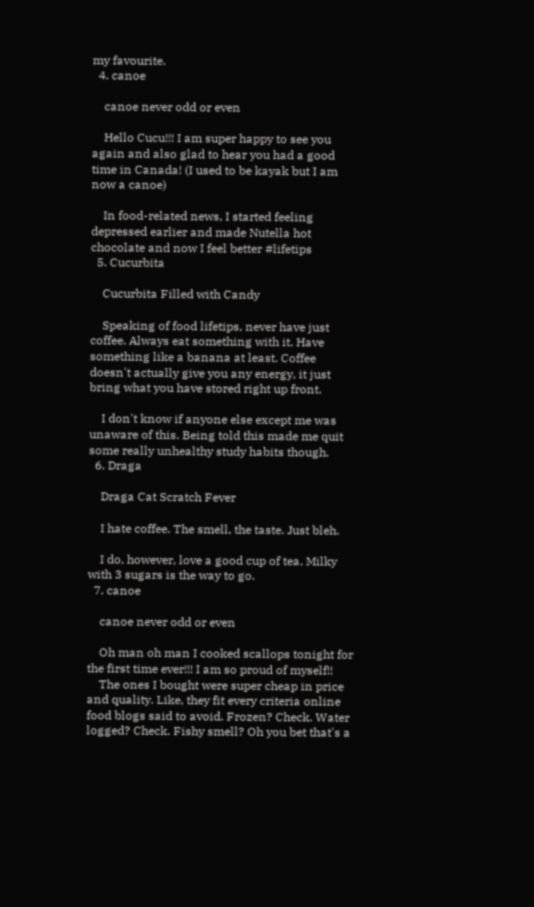my favourite.
  4. canoe

    canoe never odd or even

    Hello Cucu!!! I am super happy to see you again and also glad to hear you had a good time in Canada! (I used to be kayak but I am now a canoe)

    In food-related news, I started feeling depressed earlier and made Nutella hot chocolate and now I feel better #lifetips
  5. Cucurbita

    Cucurbita Filled with Candy

    Speaking of food lifetips, never have just coffee. Always eat something with it. Have something like a banana at least. Coffee doesn't actually give you any energy, it just bring what you have stored right up front.

    I don't know if anyone else except me was unaware of this. Being told this made me quit some really unhealthy study habits though.
  6. Draga

    Draga Cat Scratch Fever

    I hate coffee. The smell, the taste. Just bleh.

    I do, however, love a good cup of tea. Milky with 3 sugars is the way to go.
  7. canoe

    canoe never odd or even

    Oh man oh man I cooked scallops tonight for the first time ever!!! I am so proud of myself!!
    The ones I bought were super cheap in price and quality. Like, they fit every criteria online food blogs said to avoid. Frozen? Check. Water logged? Check. Fishy smell? Oh you bet that's a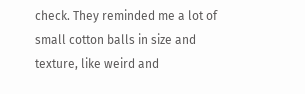check. They reminded me a lot of small cotton balls in size and texture, like weird and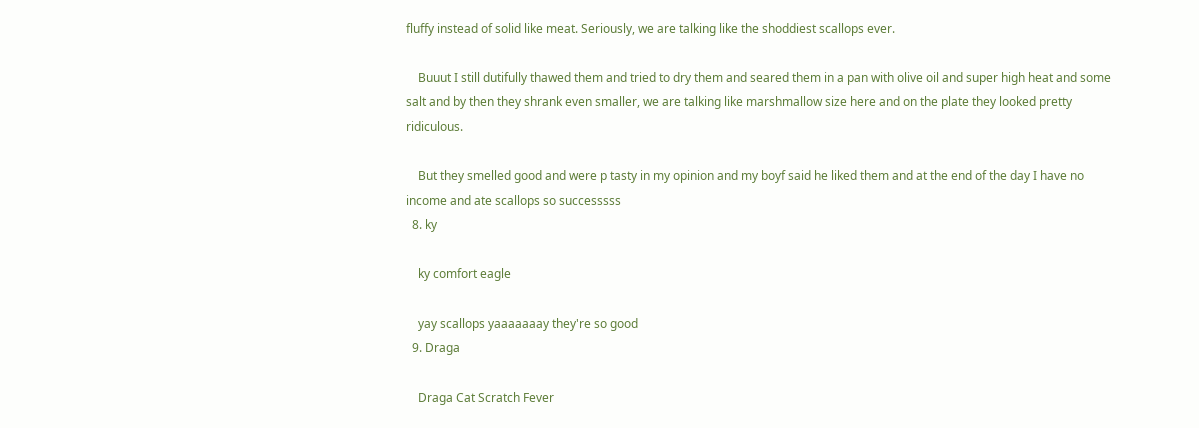fluffy instead of solid like meat. Seriously, we are talking like the shoddiest scallops ever.

    Buuut I still dutifully thawed them and tried to dry them and seared them in a pan with olive oil and super high heat and some salt and by then they shrank even smaller, we are talking like marshmallow size here and on the plate they looked pretty ridiculous.

    But they smelled good and were p tasty in my opinion and my boyf said he liked them and at the end of the day I have no income and ate scallops so successsss
  8. ky

    ky comfort eagle

    yay scallops yaaaaaaay they're so good
  9. Draga

    Draga Cat Scratch Fever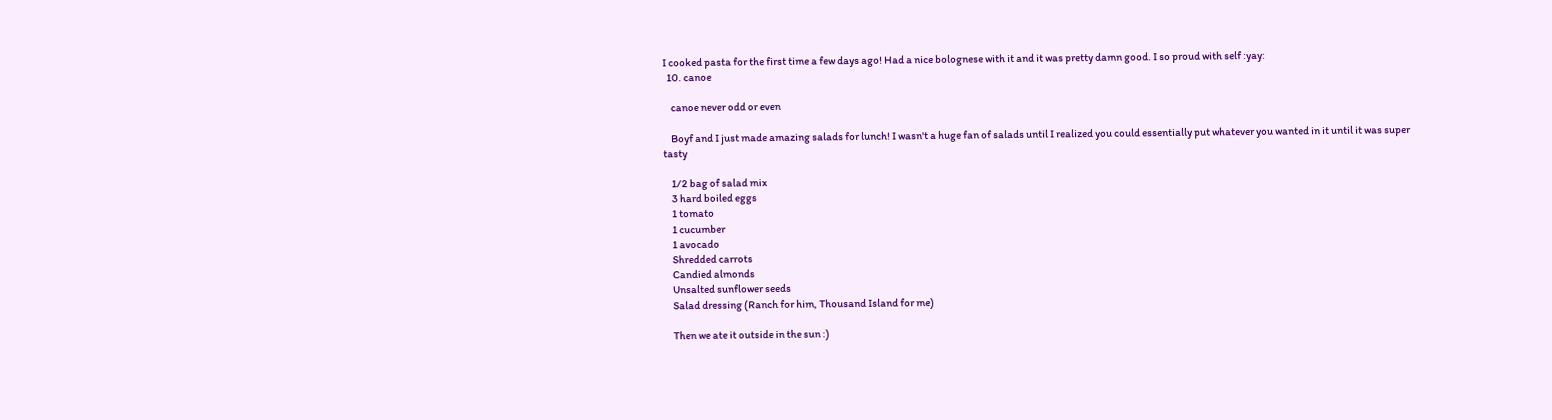I cooked pasta for the first time a few days ago! Had a nice bolognese with it and it was pretty damn good. I so proud with self :yay:
  10. canoe

    canoe never odd or even

    Boyf and I just made amazing salads for lunch! I wasn't a huge fan of salads until I realized you could essentially put whatever you wanted in it until it was super tasty

    1/2 bag of salad mix
    3 hard boiled eggs
    1 tomato
    1 cucumber
    1 avocado
    Shredded carrots
    Candied almonds
    Unsalted sunflower seeds
    Salad dressing (Ranch for him, Thousand Island for me)

    Then we ate it outside in the sun :)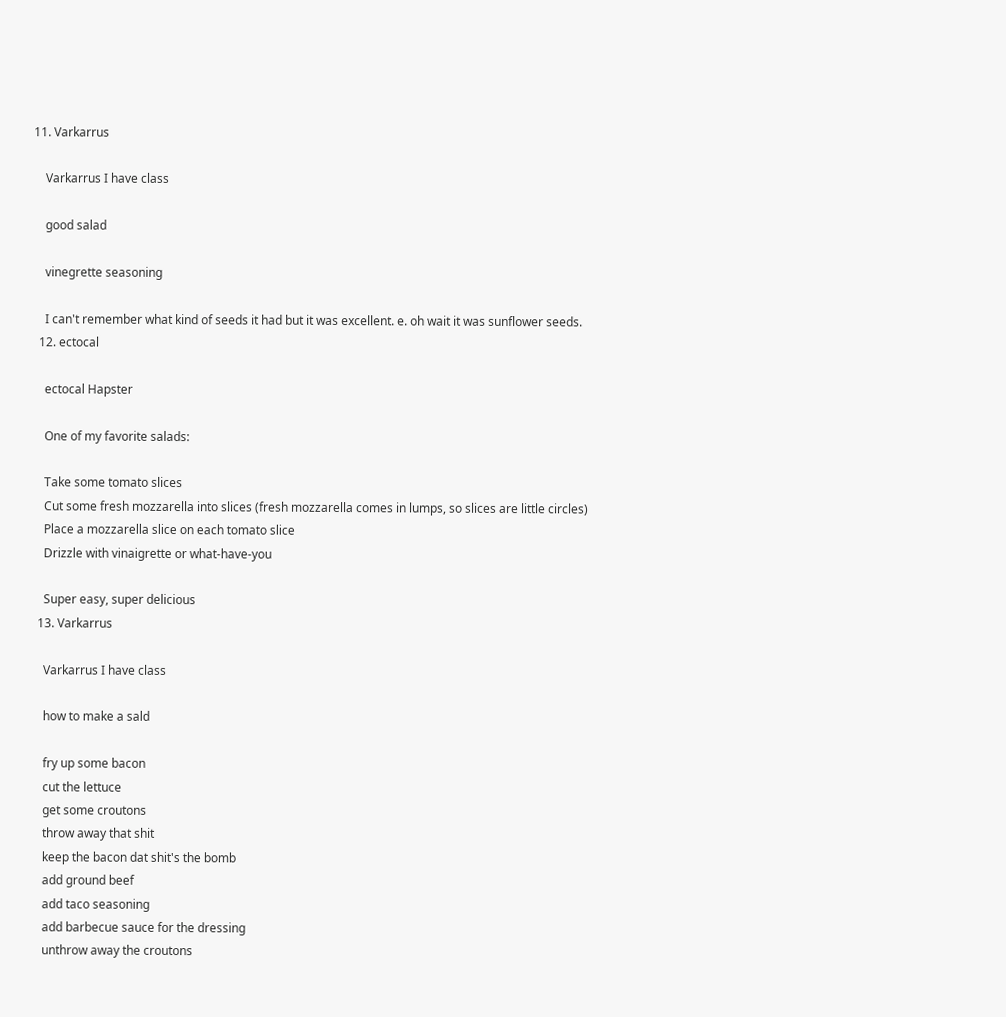11. Varkarrus

    Varkarrus I have class

    good salad

    vinegrette seasoning

    I can't remember what kind of seeds it had but it was excellent. e. oh wait it was sunflower seeds.
  12. ectocal

    ectocal Hapster

    One of my favorite salads:

    Take some tomato slices
    Cut some fresh mozzarella into slices (fresh mozzarella comes in lumps, so slices are little circles)
    Place a mozzarella slice on each tomato slice
    Drizzle with vinaigrette or what-have-you

    Super easy, super delicious
  13. Varkarrus

    Varkarrus I have class

    how to make a sald

    fry up some bacon
    cut the lettuce
    get some croutons
    throw away that shit
    keep the bacon dat shit's the bomb
    add ground beef
    add taco seasoning
    add barbecue sauce for the dressing
    unthrow away the croutons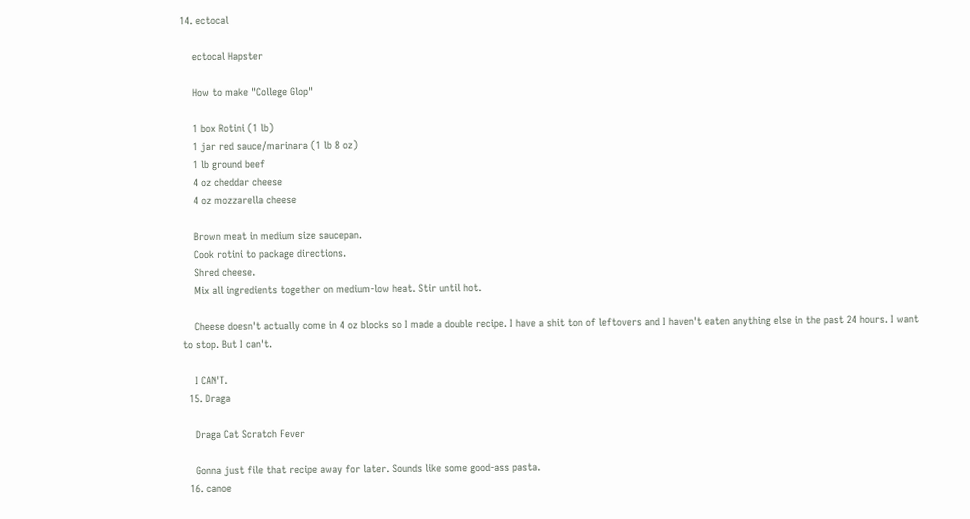14. ectocal

    ectocal Hapster

    How to make "College Glop"

    1 box Rotini (1 lb)
    1 jar red sauce/marinara (1 lb 8 oz)
    1 lb ground beef
    4 oz cheddar cheese
    4 oz mozzarella cheese

    Brown meat in medium size saucepan.
    Cook rotini to package directions.
    Shred cheese.
    Mix all ingredients together on medium-low heat. Stir until hot.

    Cheese doesn't actually come in 4 oz blocks so I made a double recipe. I have a shit ton of leftovers and I haven't eaten anything else in the past 24 hours. I want to stop. But I can't.

    I CAN'T.
  15. Draga

    Draga Cat Scratch Fever

    Gonna just file that recipe away for later. Sounds like some good-ass pasta.
  16. canoe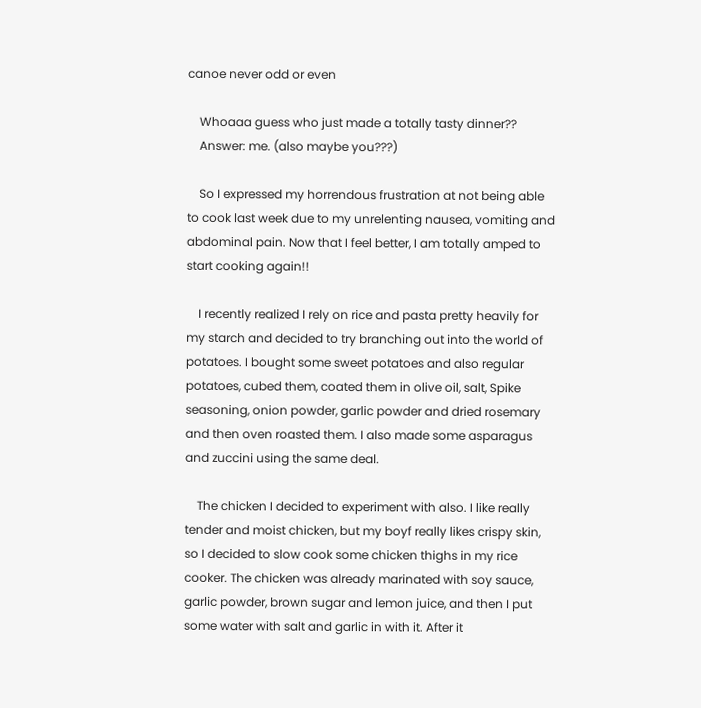canoe never odd or even

    Whoaaa guess who just made a totally tasty dinner??
    Answer: me. (also maybe you???)

    So I expressed my horrendous frustration at not being able to cook last week due to my unrelenting nausea, vomiting and abdominal pain. Now that I feel better, I am totally amped to start cooking again!!

    I recently realized I rely on rice and pasta pretty heavily for my starch and decided to try branching out into the world of potatoes. I bought some sweet potatoes and also regular potatoes, cubed them, coated them in olive oil, salt, Spike seasoning, onion powder, garlic powder and dried rosemary and then oven roasted them. I also made some asparagus and zuccini using the same deal.

    The chicken I decided to experiment with also. I like really tender and moist chicken, but my boyf really likes crispy skin, so I decided to slow cook some chicken thighs in my rice cooker. The chicken was already marinated with soy sauce, garlic powder, brown sugar and lemon juice, and then I put some water with salt and garlic in with it. After it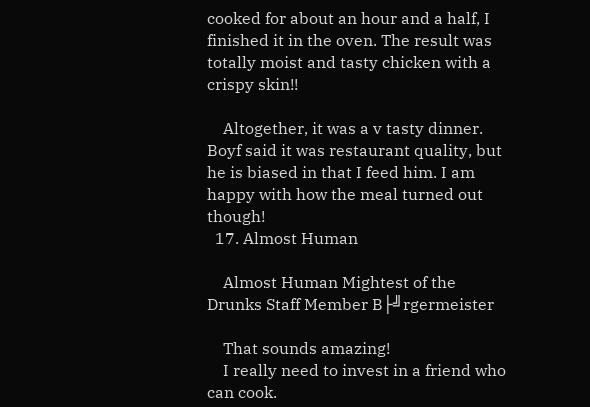cooked for about an hour and a half, I finished it in the oven. The result was totally moist and tasty chicken with a crispy skin!!

    Altogether, it was a v tasty dinner. Boyf said it was restaurant quality, but he is biased in that I feed him. I am happy with how the meal turned out though!
  17. Almost Human

    Almost Human Mightest of the Drunks Staff Member B├╝rgermeister

    That sounds amazing!
    I really need to invest in a friend who can cook.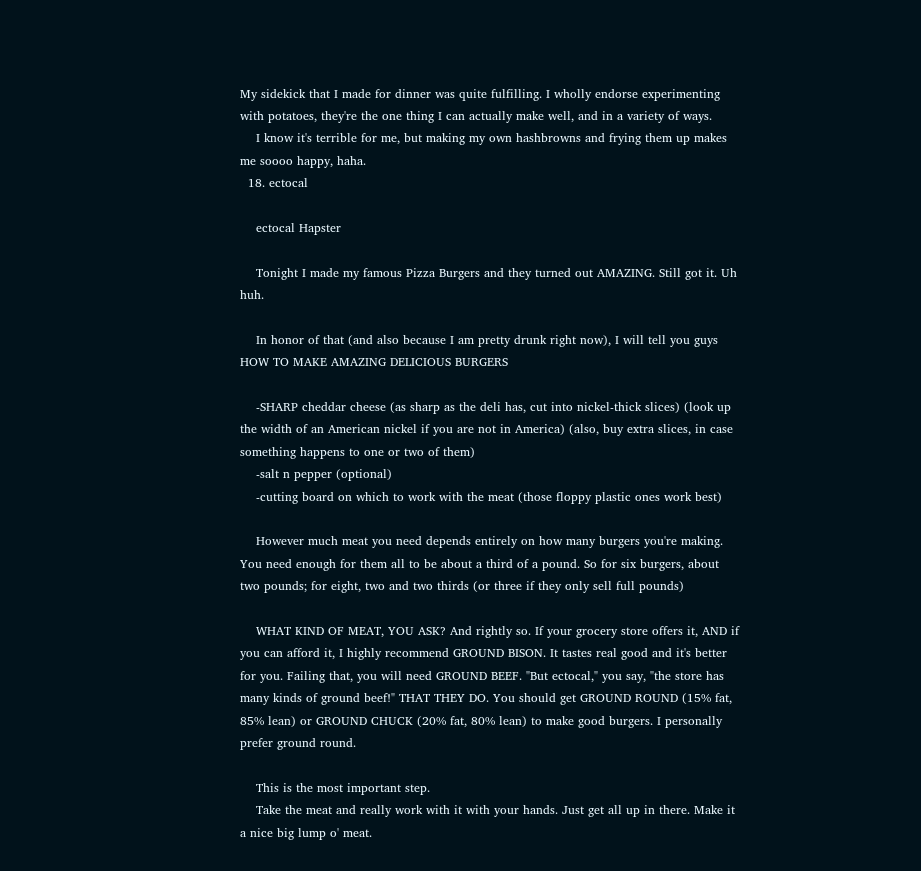My sidekick that I made for dinner was quite fulfilling. I wholly endorse experimenting with potatoes, they're the one thing I can actually make well, and in a variety of ways.
    I know it's terrible for me, but making my own hashbrowns and frying them up makes me soooo happy, haha.
  18. ectocal

    ectocal Hapster

    Tonight I made my famous Pizza Burgers and they turned out AMAZING. Still got it. Uh huh.

    In honor of that (and also because I am pretty drunk right now), I will tell you guys HOW TO MAKE AMAZING DELICIOUS BURGERS

    -SHARP cheddar cheese (as sharp as the deli has, cut into nickel-thick slices) (look up the width of an American nickel if you are not in America) (also, buy extra slices, in case something happens to one or two of them)
    -salt n pepper (optional)
    -cutting board on which to work with the meat (those floppy plastic ones work best)

    However much meat you need depends entirely on how many burgers you're making. You need enough for them all to be about a third of a pound. So for six burgers, about two pounds; for eight, two and two thirds (or three if they only sell full pounds)

    WHAT KIND OF MEAT, YOU ASK? And rightly so. If your grocery store offers it, AND if you can afford it, I highly recommend GROUND BISON. It tastes real good and it's better for you. Failing that, you will need GROUND BEEF. "But ectocal," you say, "the store has many kinds of ground beef!" THAT THEY DO. You should get GROUND ROUND (15% fat, 85% lean) or GROUND CHUCK (20% fat, 80% lean) to make good burgers. I personally prefer ground round.

    This is the most important step.
    Take the meat and really work with it with your hands. Just get all up in there. Make it a nice big lump o' meat.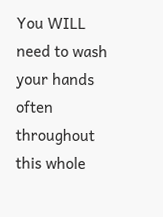You WILL need to wash your hands often throughout this whole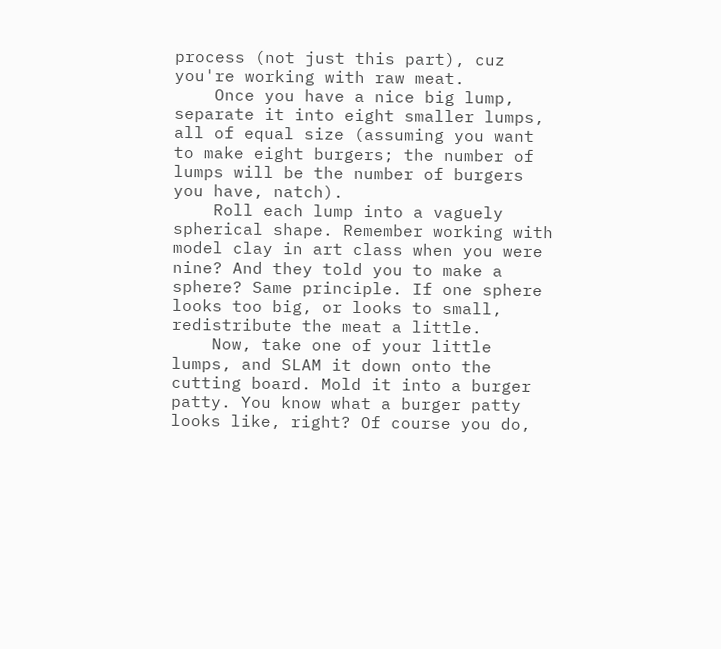process (not just this part), cuz you're working with raw meat.
    Once you have a nice big lump, separate it into eight smaller lumps, all of equal size (assuming you want to make eight burgers; the number of lumps will be the number of burgers you have, natch).
    Roll each lump into a vaguely spherical shape. Remember working with model clay in art class when you were nine? And they told you to make a sphere? Same principle. If one sphere looks too big, or looks to small, redistribute the meat a little.
    Now, take one of your little lumps, and SLAM it down onto the cutting board. Mold it into a burger patty. You know what a burger patty looks like, right? Of course you do,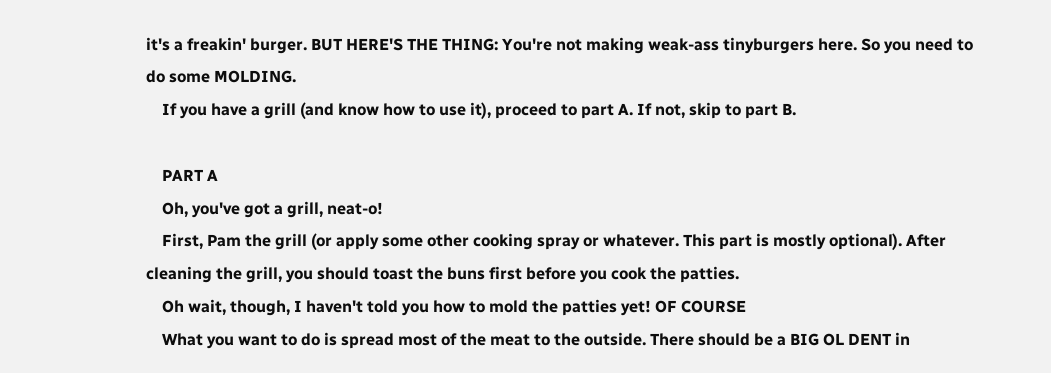it's a freakin' burger. BUT HERE'S THE THING: You're not making weak-ass tinyburgers here. So you need to do some MOLDING.
    If you have a grill (and know how to use it), proceed to part A. If not, skip to part B.

    PART A
    Oh, you've got a grill, neat-o!
    First, Pam the grill (or apply some other cooking spray or whatever. This part is mostly optional). After cleaning the grill, you should toast the buns first before you cook the patties.
    Oh wait, though, I haven't told you how to mold the patties yet! OF COURSE
    What you want to do is spread most of the meat to the outside. There should be a BIG OL DENT in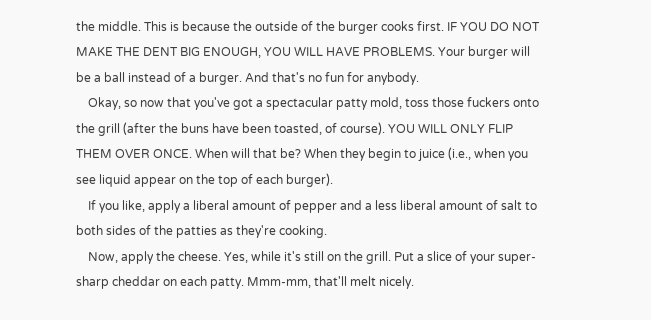the middle. This is because the outside of the burger cooks first. IF YOU DO NOT MAKE THE DENT BIG ENOUGH, YOU WILL HAVE PROBLEMS. Your burger will be a ball instead of a burger. And that's no fun for anybody.
    Okay, so now that you've got a spectacular patty mold, toss those fuckers onto the grill (after the buns have been toasted, of course). YOU WILL ONLY FLIP THEM OVER ONCE. When will that be? When they begin to juice (i.e., when you see liquid appear on the top of each burger).
    If you like, apply a liberal amount of pepper and a less liberal amount of salt to both sides of the patties as they're cooking.
    Now, apply the cheese. Yes, while it's still on the grill. Put a slice of your super-sharp cheddar on each patty. Mmm-mm, that'll melt nicely.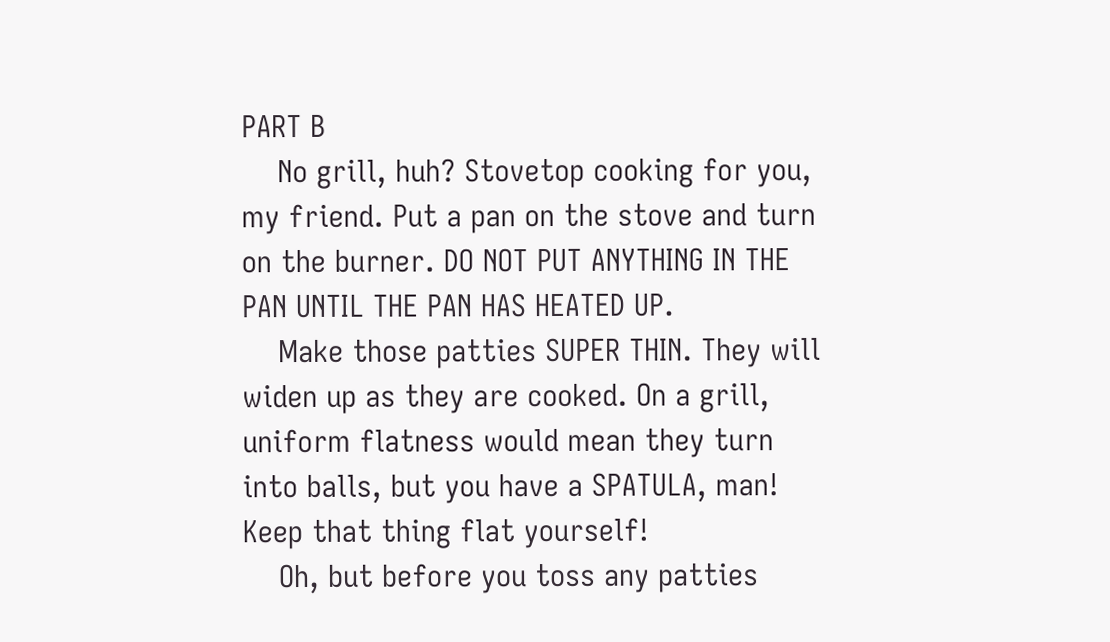PART B
    No grill, huh? Stovetop cooking for you, my friend. Put a pan on the stove and turn on the burner. DO NOT PUT ANYTHING IN THE PAN UNTIL THE PAN HAS HEATED UP.
    Make those patties SUPER THIN. They will widen up as they are cooked. On a grill, uniform flatness would mean they turn into balls, but you have a SPATULA, man! Keep that thing flat yourself!
    Oh, but before you toss any patties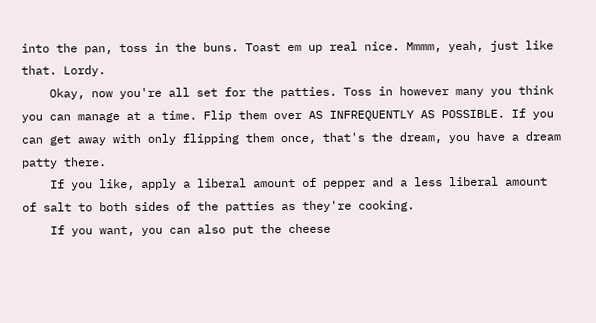into the pan, toss in the buns. Toast em up real nice. Mmmm, yeah, just like that. Lordy.
    Okay, now you're all set for the patties. Toss in however many you think you can manage at a time. Flip them over AS INFREQUENTLY AS POSSIBLE. If you can get away with only flipping them once, that's the dream, you have a dream patty there.
    If you like, apply a liberal amount of pepper and a less liberal amount of salt to both sides of the patties as they're cooking.
    If you want, you can also put the cheese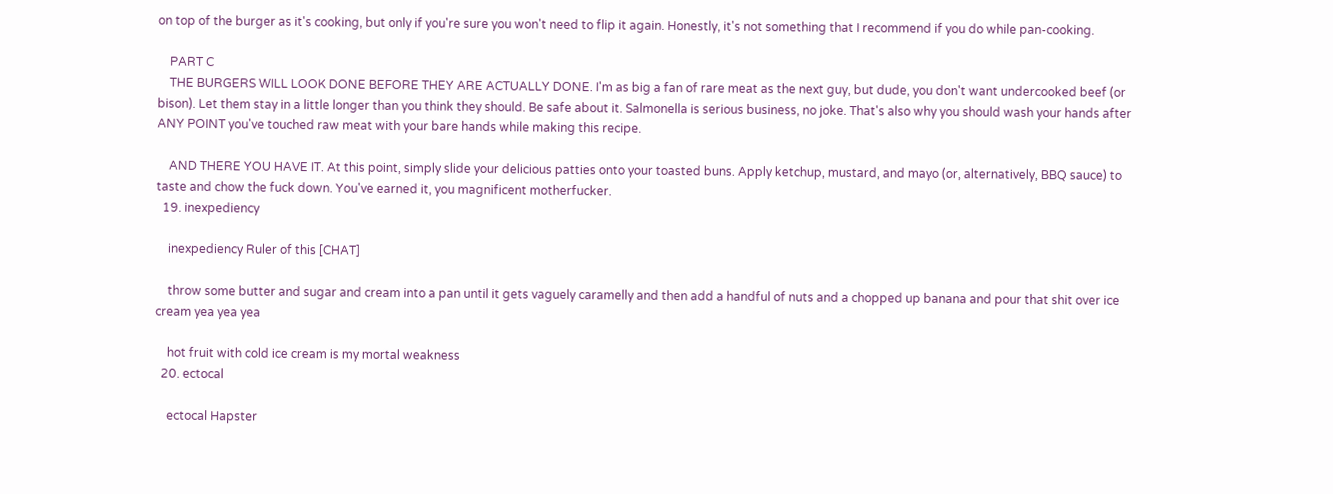on top of the burger as it's cooking, but only if you're sure you won't need to flip it again. Honestly, it's not something that I recommend if you do while pan-cooking.

    PART C
    THE BURGERS WILL LOOK DONE BEFORE THEY ARE ACTUALLY DONE. I'm as big a fan of rare meat as the next guy, but dude, you don't want undercooked beef (or bison). Let them stay in a little longer than you think they should. Be safe about it. Salmonella is serious business, no joke. That's also why you should wash your hands after ANY POINT you've touched raw meat with your bare hands while making this recipe.

    AND THERE YOU HAVE IT. At this point, simply slide your delicious patties onto your toasted buns. Apply ketchup, mustard, and mayo (or, alternatively, BBQ sauce) to taste and chow the fuck down. You've earned it, you magnificent motherfucker.
  19. inexpediency

    inexpediency Ruler of this [CHAT]

    throw some butter and sugar and cream into a pan until it gets vaguely caramelly and then add a handful of nuts and a chopped up banana and pour that shit over ice cream yea yea yea

    hot fruit with cold ice cream is my mortal weakness
  20. ectocal

    ectocal Hapster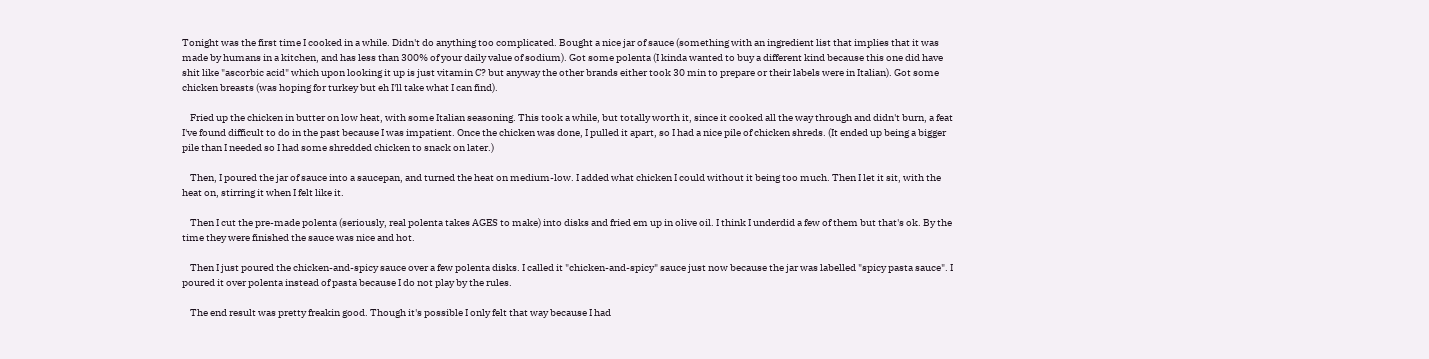Tonight was the first time I cooked in a while. Didn't do anything too complicated. Bought a nice jar of sauce (something with an ingredient list that implies that it was made by humans in a kitchen, and has less than 300% of your daily value of sodium). Got some polenta (I kinda wanted to buy a different kind because this one did have shit like "ascorbic acid" which upon looking it up is just vitamin C? but anyway the other brands either took 30 min to prepare or their labels were in Italian). Got some chicken breasts (was hoping for turkey but eh I'll take what I can find).

    Fried up the chicken in butter on low heat, with some Italian seasoning. This took a while, but totally worth it, since it cooked all the way through and didn't burn, a feat I've found difficult to do in the past because I was impatient. Once the chicken was done, I pulled it apart, so I had a nice pile of chicken shreds. (It ended up being a bigger pile than I needed so I had some shredded chicken to snack on later.)

    Then, I poured the jar of sauce into a saucepan, and turned the heat on medium-low. I added what chicken I could without it being too much. Then I let it sit, with the heat on, stirring it when I felt like it.

    Then I cut the pre-made polenta (seriously, real polenta takes AGES to make) into disks and fried em up in olive oil. I think I underdid a few of them but that's ok. By the time they were finished the sauce was nice and hot.

    Then I just poured the chicken-and-spicy sauce over a few polenta disks. I called it "chicken-and-spicy" sauce just now because the jar was labelled "spicy pasta sauce". I poured it over polenta instead of pasta because I do not play by the rules.

    The end result was pretty freakin good. Though it's possible I only felt that way because I had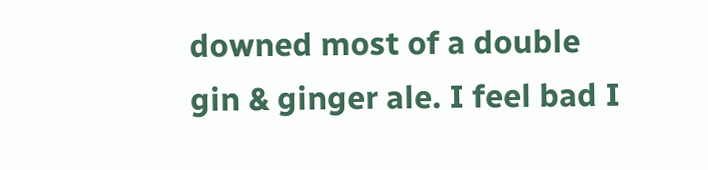downed most of a double gin & ginger ale. I feel bad I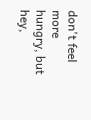don't feel more hungry, but hey,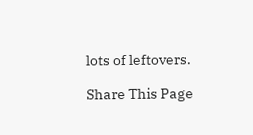lots of leftovers.

Share This Page